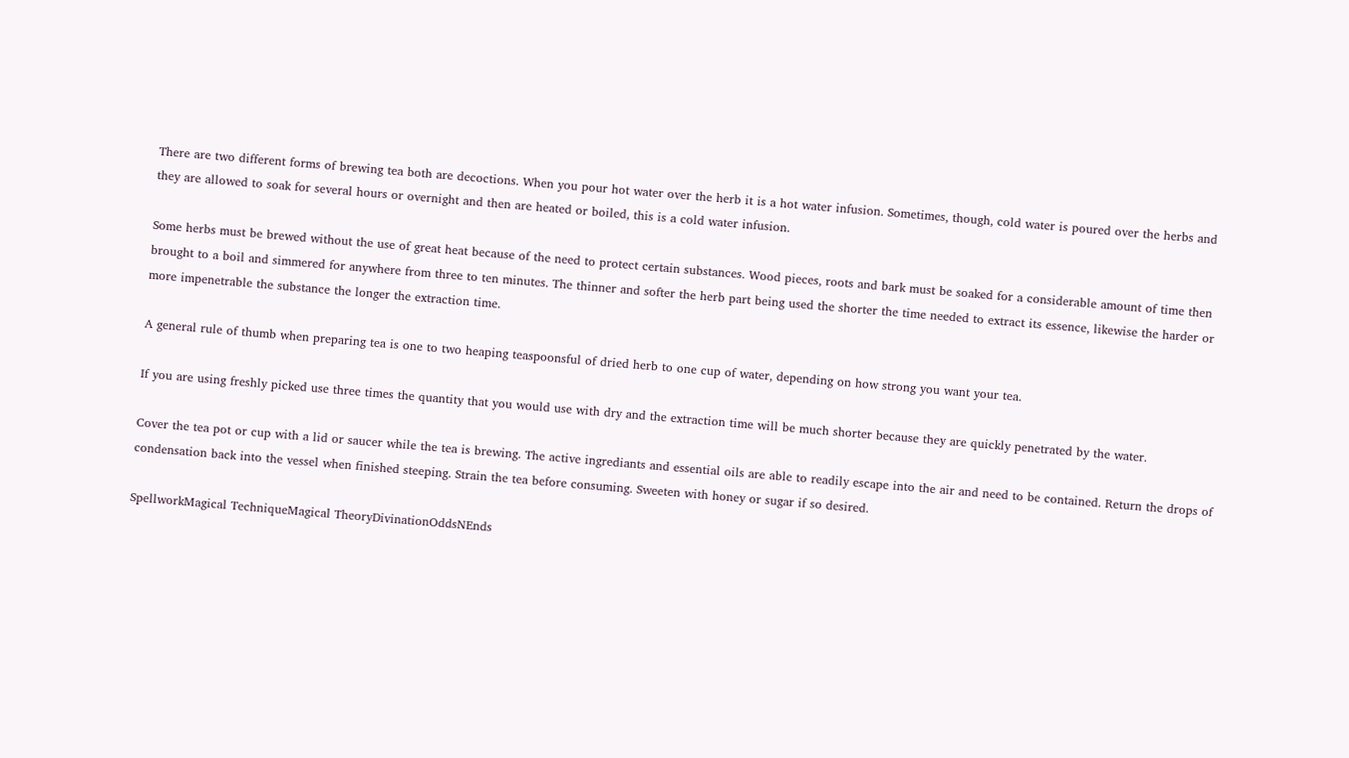There are two different forms of brewing tea both are decoctions. When you pour hot water over the herb it is a hot water infusion. Sometimes, though, cold water is poured over the herbs and they are allowed to soak for several hours or overnight and then are heated or boiled, this is a cold water infusion.

Some herbs must be brewed without the use of great heat because of the need to protect certain substances. Wood pieces, roots and bark must be soaked for a considerable amount of time then brought to a boil and simmered for anywhere from three to ten minutes. The thinner and softer the herb part being used the shorter the time needed to extract its essence, likewise the harder or more impenetrable the substance the longer the extraction time.

A general rule of thumb when preparing tea is one to two heaping teaspoonsful of dried herb to one cup of water, depending on how strong you want your tea.

If you are using freshly picked use three times the quantity that you would use with dry and the extraction time will be much shorter because they are quickly penetrated by the water.

Cover the tea pot or cup with a lid or saucer while the tea is brewing. The active ingrediants and essential oils are able to readily escape into the air and need to be contained. Return the drops of condensation back into the vessel when finished steeping. Strain the tea before consuming. Sweeten with honey or sugar if so desired.

SpellworkMagical TechniqueMagical TheoryDivinationOddsNEnds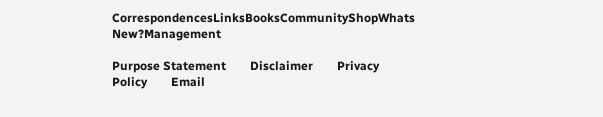CorrespondencesLinksBooksCommunityShopWhats New?Management

Purpose Statement        Disclaimer        Privacy Policy        Email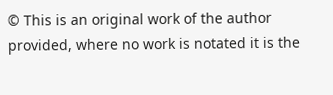© This is an original work of the author provided, where no work is notated it is the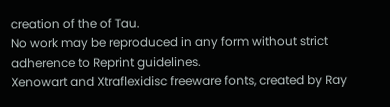creation of the of Tau.
No work may be reproduced in any form without strict adherence to Reprint guidelines.
Xenowart and Xtraflexidisc freeware fonts, created by Ray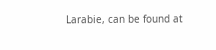Larabie, can be found at